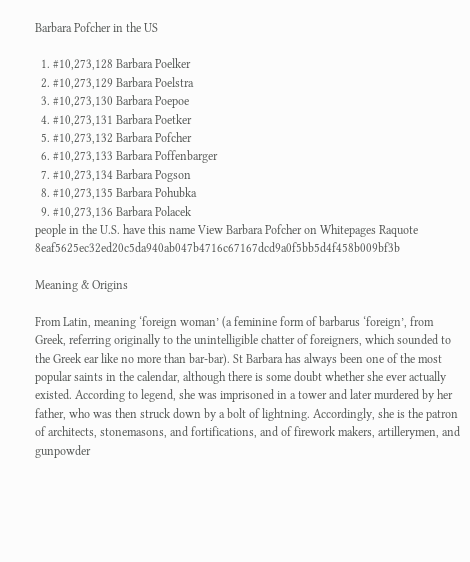Barbara Pofcher in the US

  1. #10,273,128 Barbara Poelker
  2. #10,273,129 Barbara Poelstra
  3. #10,273,130 Barbara Poepoe
  4. #10,273,131 Barbara Poetker
  5. #10,273,132 Barbara Pofcher
  6. #10,273,133 Barbara Poffenbarger
  7. #10,273,134 Barbara Pogson
  8. #10,273,135 Barbara Pohubka
  9. #10,273,136 Barbara Polacek
people in the U.S. have this name View Barbara Pofcher on Whitepages Raquote 8eaf5625ec32ed20c5da940ab047b4716c67167dcd9a0f5bb5d4f458b009bf3b

Meaning & Origins

From Latin, meaning ‘foreign woman’ (a feminine form of barbarus ‘foreign’, from Greek, referring originally to the unintelligible chatter of foreigners, which sounded to the Greek ear like no more than bar-bar). St Barbara has always been one of the most popular saints in the calendar, although there is some doubt whether she ever actually existed. According to legend, she was imprisoned in a tower and later murdered by her father, who was then struck down by a bolt of lightning. Accordingly, she is the patron of architects, stonemasons, and fortifications, and of firework makers, artillerymen, and gunpowder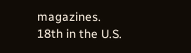magazines.
18th in the U.S.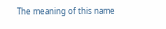The meaning of this name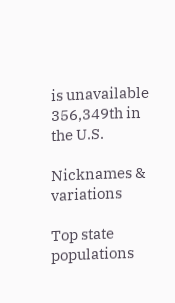is unavailable
356,349th in the U.S.

Nicknames & variations

Top state populations